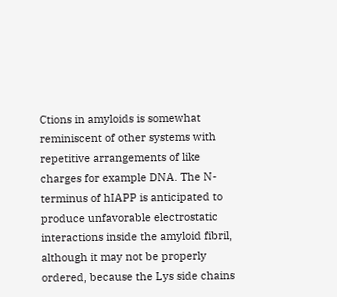Ctions in amyloids is somewhat reminiscent of other systems with repetitive arrangements of like charges for example DNA. The N-terminus of hIAPP is anticipated to produce unfavorable electrostatic interactions inside the amyloid fibril, although it may not be properly ordered, because the Lys side chains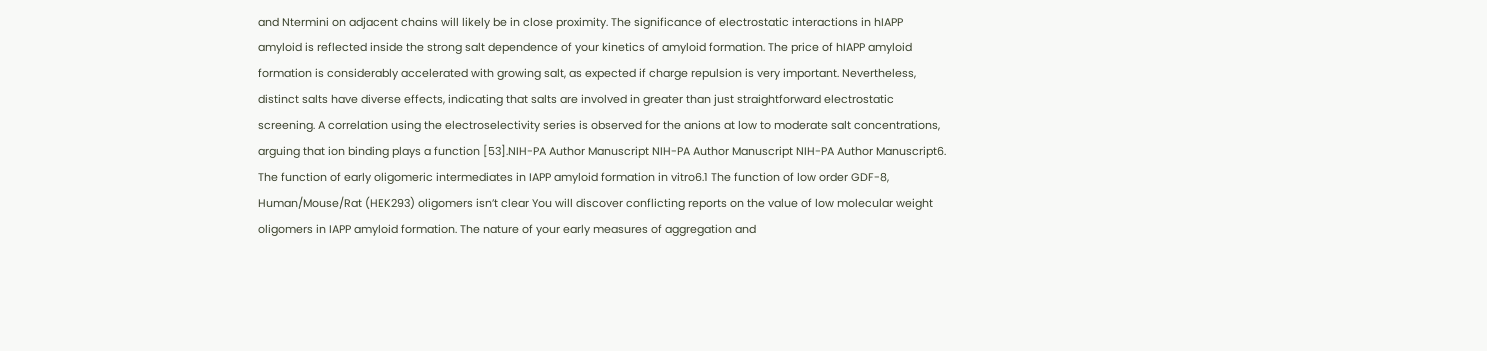and Ntermini on adjacent chains will likely be in close proximity. The significance of electrostatic interactions in hIAPP amyloid is reflected inside the strong salt dependence of your kinetics of amyloid formation. The price of hIAPP amyloid formation is considerably accelerated with growing salt, as expected if charge repulsion is very important. Nevertheless, distinct salts have diverse effects, indicating that salts are involved in greater than just straightforward electrostatic screening. A correlation using the electroselectivity series is observed for the anions at low to moderate salt concentrations, arguing that ion binding plays a function [53].NIH-PA Author Manuscript NIH-PA Author Manuscript NIH-PA Author Manuscript6. The function of early oligomeric intermediates in IAPP amyloid formation in vitro6.1 The function of low order GDF-8, Human/Mouse/Rat (HEK293) oligomers isn’t clear You will discover conflicting reports on the value of low molecular weight oligomers in IAPP amyloid formation. The nature of your early measures of aggregation and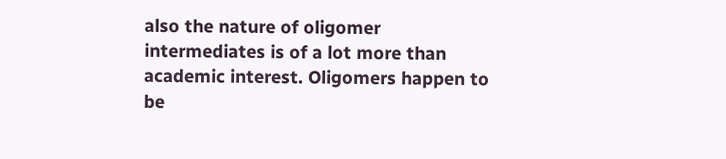also the nature of oligomer intermediates is of a lot more than academic interest. Oligomers happen to be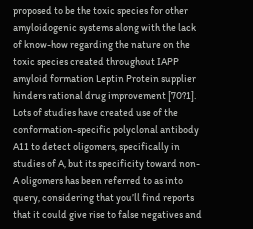proposed to be the toxic species for other amyloidogenic systems along with the lack of know-how regarding the nature on the toxic species created throughout IAPP amyloid formation Leptin Protein supplier hinders rational drug improvement [70?1]. Lots of studies have created use of the conformation-specific polyclonal antibody A11 to detect oligomers, specifically in studies of A, but its specificity toward non-A oligomers has been referred to as into query, considering that you’ll find reports that it could give rise to false negatives and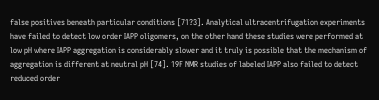false positives beneath particular conditions [71?3]. Analytical ultracentrifugation experiments have failed to detect low order IAPP oligomers, on the other hand these studies were performed at low pH where IAPP aggregation is considerably slower and it truly is possible that the mechanism of aggregation is different at neutral pH [74]. 19F NMR studies of labeled IAPP also failed to detect reduced order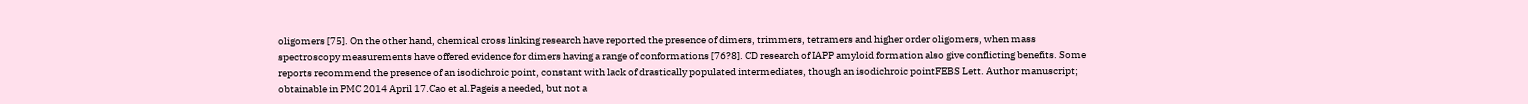oligomers [75]. On the other hand, chemical cross linking research have reported the presence of dimers, trimmers, tetramers and higher order oligomers, when mass spectroscopy measurements have offered evidence for dimers having a range of conformations [76?8]. CD research of IAPP amyloid formation also give conflicting benefits. Some reports recommend the presence of an isodichroic point, constant with lack of drastically populated intermediates, though an isodichroic pointFEBS Lett. Author manuscript; obtainable in PMC 2014 April 17.Cao et al.Pageis a needed, but not a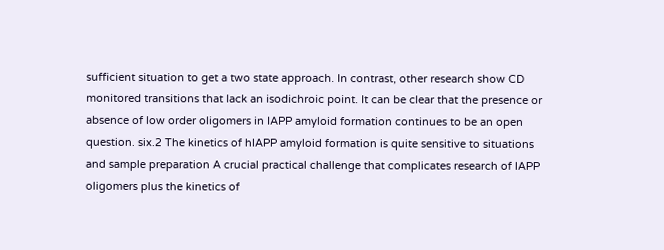sufficient situation to get a two state approach. In contrast, other research show CD monitored transitions that lack an isodichroic point. It can be clear that the presence or absence of low order oligomers in IAPP amyloid formation continues to be an open question. six.2 The kinetics of hIAPP amyloid formation is quite sensitive to situations and sample preparation A crucial practical challenge that complicates research of IAPP oligomers plus the kinetics of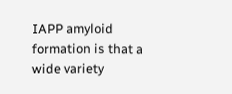IAPP amyloid formation is that a wide variety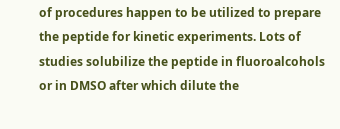of procedures happen to be utilized to prepare the peptide for kinetic experiments. Lots of studies solubilize the peptide in fluoroalcohols or in DMSO after which dilute the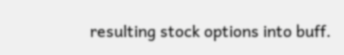resulting stock options into buff.